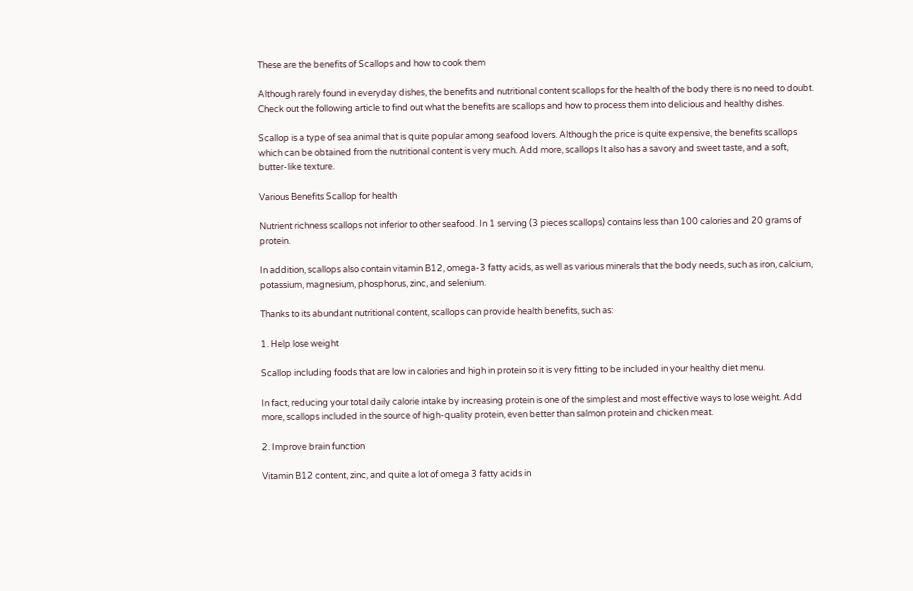These are the benefits of Scallops and how to cook them

Although rarely found in everyday dishes, the benefits and nutritional content scallops for the health of the body there is no need to doubt. Check out the following article to find out what the benefits are scallops and how to process them into delicious and healthy dishes.

Scallop is a type of sea animal that is quite popular among seafood lovers. Although the price is quite expensive, the benefits scallops which can be obtained from the nutritional content is very much. Add more, scallops It also has a savory and sweet taste, and a soft, butter-like texture.

Various Benefits Scallop for health

Nutrient richness scallops not inferior to other seafood. In 1 serving (3 pieces scallops) contains less than 100 calories and 20 grams of protein.

In addition, scallops also contain vitamin B12, omega-3 fatty acids, as well as various minerals that the body needs, such as iron, calcium, potassium, magnesium, phosphorus, zinc, and selenium.

Thanks to its abundant nutritional content, scallops can provide health benefits, such as:

1. Help lose weight

Scallop including foods that are low in calories and high in protein so it is very fitting to be included in your healthy diet menu.

In fact, reducing your total daily calorie intake by increasing protein is one of the simplest and most effective ways to lose weight. Add more, scallops included in the source of high-quality protein, even better than salmon protein and chicken meat.

2. Improve brain function

Vitamin B12 content, zinc, and quite a lot of omega 3 fatty acids in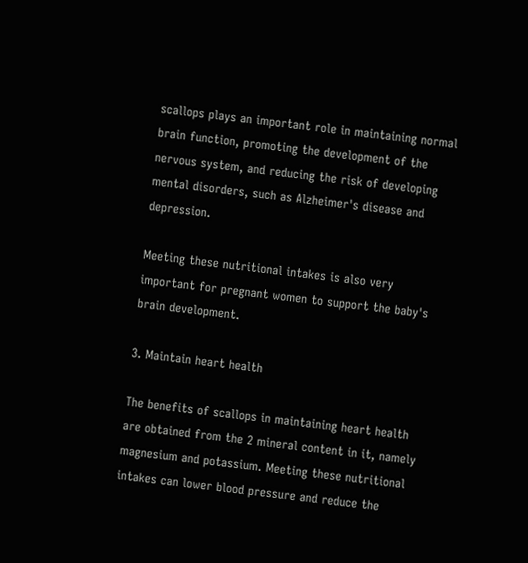scallops plays an important role in maintaining normal brain function, promoting the development of the nervous system, and reducing the risk of developing mental disorders, such as Alzheimer's disease and depression.

Meeting these nutritional intakes is also very important for pregnant women to support the baby's brain development.

3. Maintain heart health

The benefits of scallops in maintaining heart health are obtained from the 2 mineral content in it, namely magnesium and potassium. Meeting these nutritional intakes can lower blood pressure and reduce the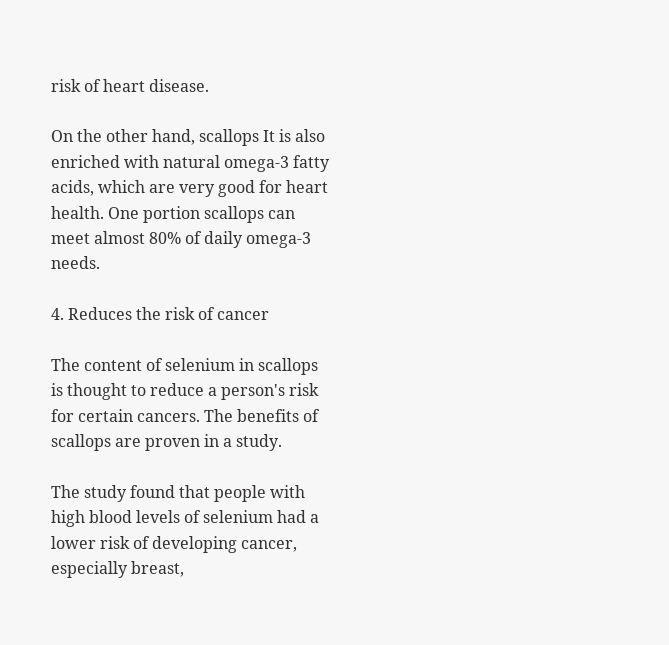risk of heart disease.

On the other hand, scallops It is also enriched with natural omega-3 fatty acids, which are very good for heart health. One portion scallops can meet almost 80% of daily omega-3 needs.

4. Reduces the risk of cancer

The content of selenium in scallops is thought to reduce a person's risk for certain cancers. The benefits of scallops are proven in a study.

The study found that people with high blood levels of selenium had a lower risk of developing cancer, especially breast,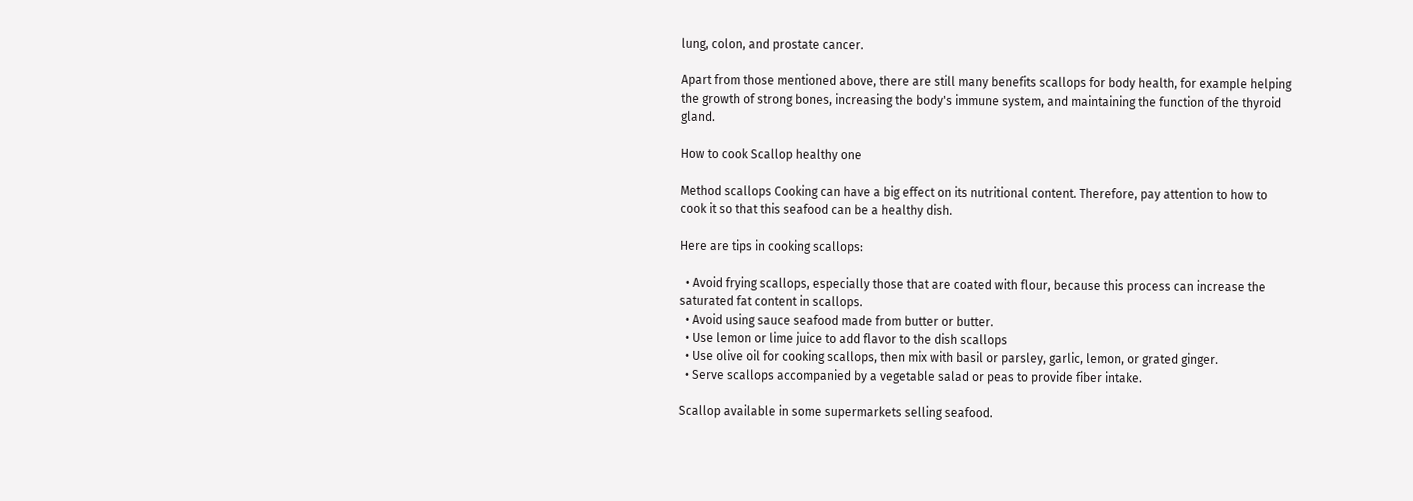lung, colon, and prostate cancer.

Apart from those mentioned above, there are still many benefits scallops for body health, for example helping the growth of strong bones, increasing the body's immune system, and maintaining the function of the thyroid gland.

How to cook Scallop healthy one

Method scallops Cooking can have a big effect on its nutritional content. Therefore, pay attention to how to cook it so that this seafood can be a healthy dish.

Here are tips in cooking scallops:

  • Avoid frying scallops, especially those that are coated with flour, because this process can increase the saturated fat content in scallops.
  • Avoid using sauce seafood made from butter or butter.
  • Use lemon or lime juice to add flavor to the dish scallops
  • Use olive oil for cooking scallops, then mix with basil or parsley, garlic, lemon, or grated ginger.
  • Serve scallops accompanied by a vegetable salad or peas to provide fiber intake.

Scallop available in some supermarkets selling seafood.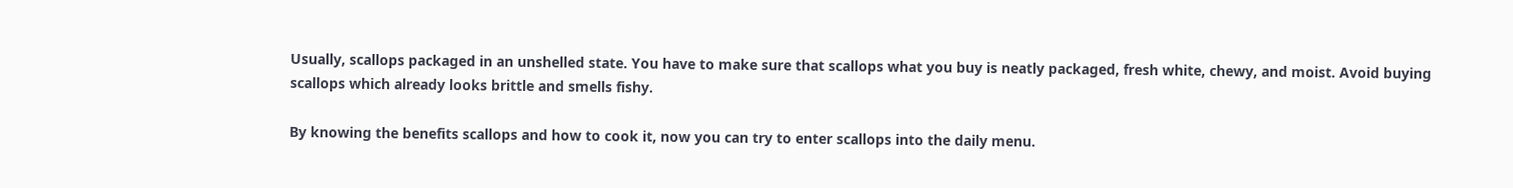Usually, scallops packaged in an unshelled state. You have to make sure that scallops what you buy is neatly packaged, fresh white, chewy, and moist. Avoid buying scallops which already looks brittle and smells fishy.

By knowing the benefits scallops and how to cook it, now you can try to enter scallops into the daily menu.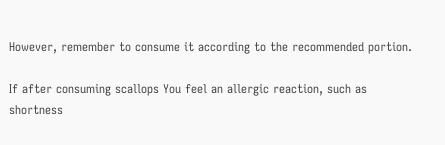However, remember to consume it according to the recommended portion.

If after consuming scallops You feel an allergic reaction, such as shortness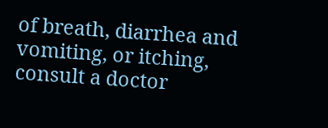of breath, diarrhea and vomiting, or itching, consult a doctor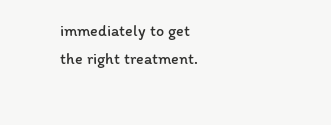immediately to get the right treatment.